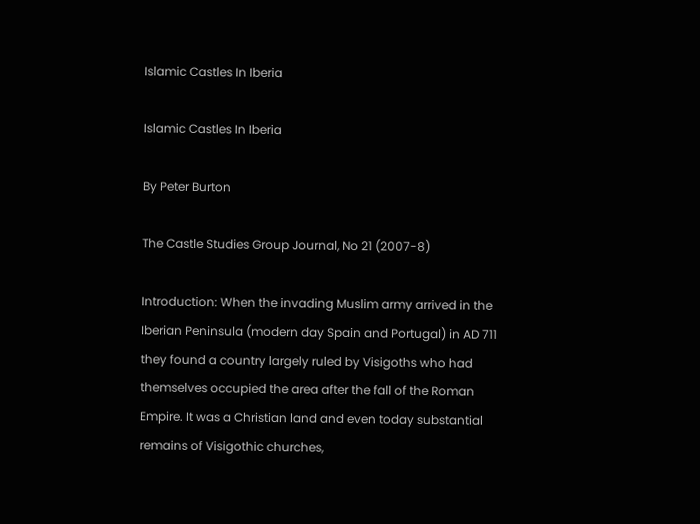Islamic Castles In Iberia

Islamic Castles In Iberia

By Peter Burton

The Castle Studies Group Journal, No 21 (2007-8)

Introduction: When the invading Muslim army arrived in the Iberian Peninsula (modern day Spain and Portugal) in AD 711 they found a country largely ruled by Visigoths who had themselves occupied the area after the fall of the Roman Empire. It was a Christian land and even today substantial remains of Visigothic churches,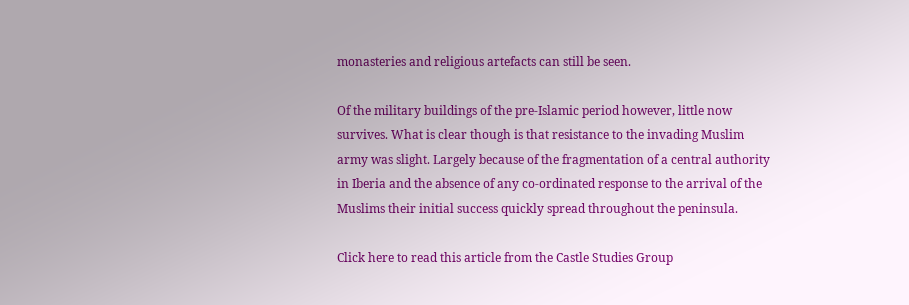monasteries and religious artefacts can still be seen.

Of the military buildings of the pre-Islamic period however, little now survives. What is clear though is that resistance to the invading Muslim army was slight. Largely because of the fragmentation of a central authority in Iberia and the absence of any co-ordinated response to the arrival of the Muslims their initial success quickly spread throughout the peninsula.

Click here to read this article from the Castle Studies Group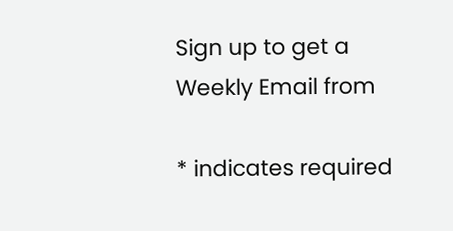Sign up to get a Weekly Email from

* indicates required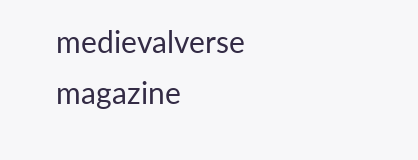medievalverse magazine